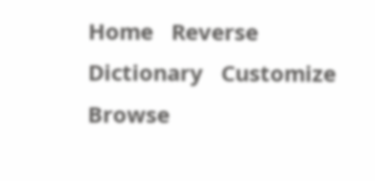Home   Reverse Dictionary   Customize   Browse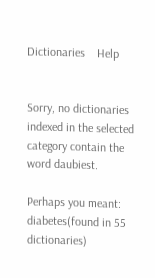Dictionaries    Help


Sorry, no dictionaries indexed in the selected category contain the word daubiest.

Perhaps you meant:
diabetes(found in 55 dictionaries)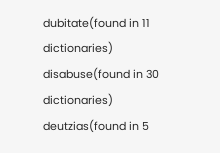dubitate(found in 11 dictionaries)
disabuse(found in 30 dictionaries)
deutzias(found in 5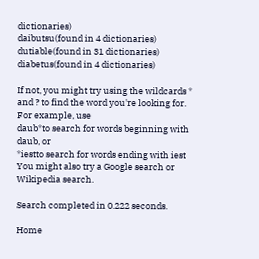dictionaries)
daibutsu(found in 4 dictionaries)
dutiable(found in 31 dictionaries)
diabetus(found in 4 dictionaries)

If not, you might try using the wildcards * and ? to find the word you're looking for. For example, use
daub*to search for words beginning with daub, or
*iestto search for words ending with iest
You might also try a Google search or Wikipedia search.

Search completed in 0.222 seconds.

Home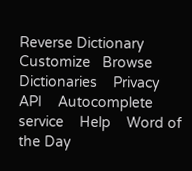Reverse Dictionary   Customize   Browse Dictionaries    Privacy    API    Autocomplete service    Help    Word of the Day